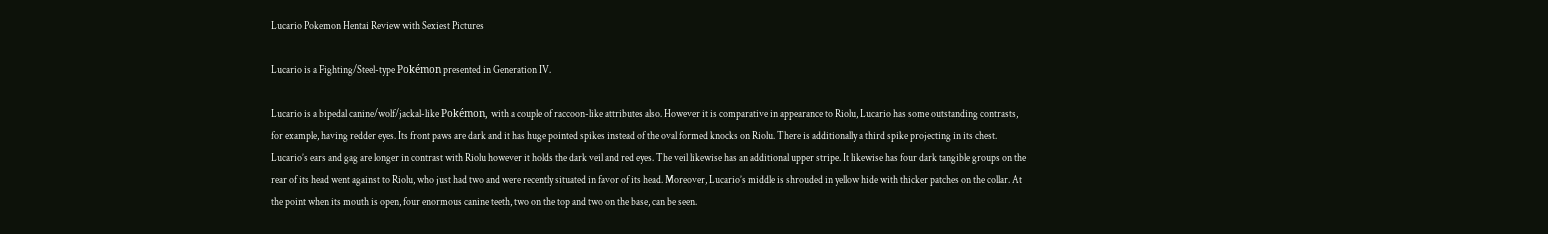Lucario Pokemon Hentai Review with Sexiest Pictures

Lucario is a Fighting/Steel-type Pokémon presented in Generation IV.

Lucario is a bipedal canine/wolf/jackal-like Pokémon, with a couple of raccoon-like attributes also. However it is comparative in appearance to Riolu, Lucario has some outstanding contrasts, for example, having redder eyes. Its front paws are dark and it has huge pointed spikes instead of the oval formed knocks on Riolu. There is additionally a third spike projecting in its chest. Lucario’s ears and gag are longer in contrast with Riolu however it holds the dark veil and red eyes. The veil likewise has an additional upper stripe. It likewise has four dark tangible groups on the rear of its head went against to Riolu, who just had two and were recently situated in favor of its head. Moreover, Lucario’s middle is shrouded in yellow hide with thicker patches on the collar. At the point when its mouth is open, four enormous canine teeth, two on the top and two on the base, can be seen.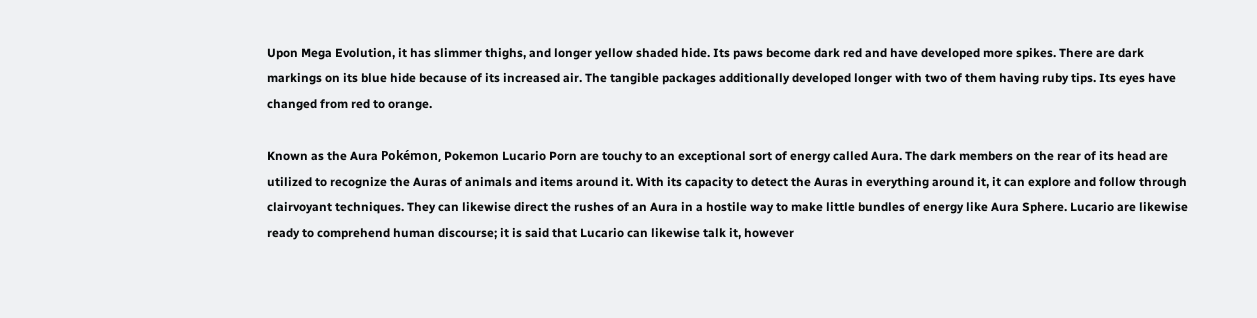Upon Mega Evolution, it has slimmer thighs, and longer yellow shaded hide. Its paws become dark red and have developed more spikes. There are dark markings on its blue hide because of its increased air. The tangible packages additionally developed longer with two of them having ruby tips. Its eyes have changed from red to orange.

Known as the Aura Pokémon, Pokemon Lucario Porn are touchy to an exceptional sort of energy called Aura. The dark members on the rear of its head are utilized to recognize the Auras of animals and items around it. With its capacity to detect the Auras in everything around it, it can explore and follow through clairvoyant techniques. They can likewise direct the rushes of an Aura in a hostile way to make little bundles of energy like Aura Sphere. Lucario are likewise ready to comprehend human discourse; it is said that Lucario can likewise talk it, however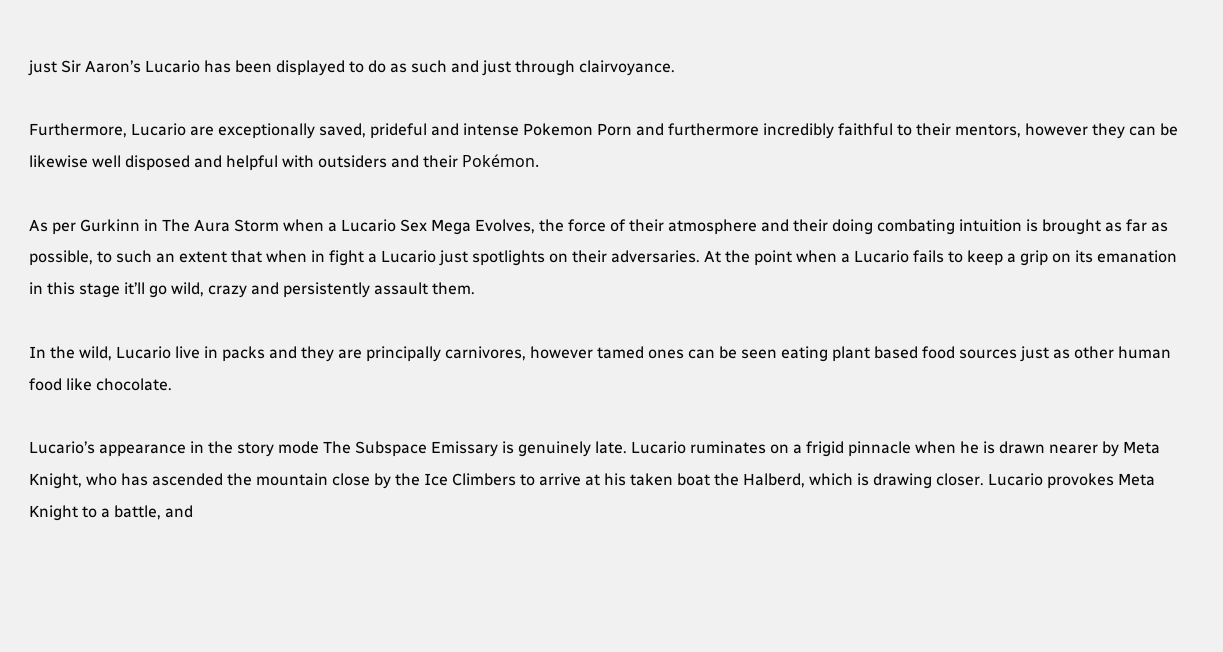just Sir Aaron’s Lucario has been displayed to do as such and just through clairvoyance.

Furthermore, Lucario are exceptionally saved, prideful and intense Pokemon Porn and furthermore incredibly faithful to their mentors, however they can be likewise well disposed and helpful with outsiders and their Pokémon.

As per Gurkinn in The Aura Storm when a Lucario Sex Mega Evolves, the force of their atmosphere and their doing combating intuition is brought as far as possible, to such an extent that when in fight a Lucario just spotlights on their adversaries. At the point when a Lucario fails to keep a grip on its emanation in this stage it’ll go wild, crazy and persistently assault them.

In the wild, Lucario live in packs and they are principally carnivores, however tamed ones can be seen eating plant based food sources just as other human food like chocolate.

Lucario’s appearance in the story mode The Subspace Emissary is genuinely late. Lucario ruminates on a frigid pinnacle when he is drawn nearer by Meta Knight, who has ascended the mountain close by the Ice Climbers to arrive at his taken boat the Halberd, which is drawing closer. Lucario provokes Meta Knight to a battle, and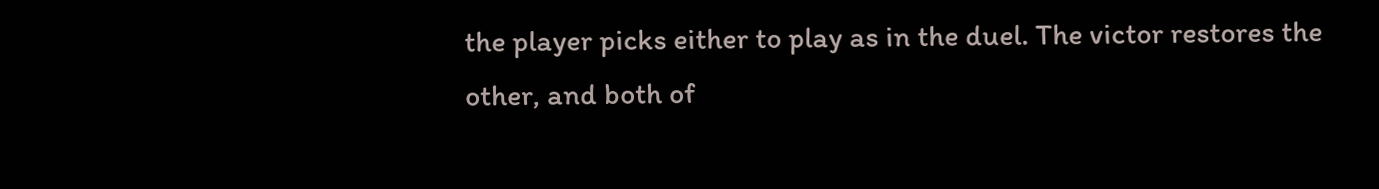the player picks either to play as in the duel. The victor restores the other, and both of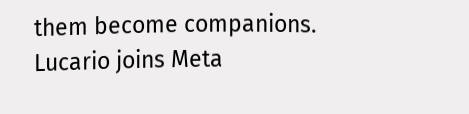them become companions. Lucario joins Meta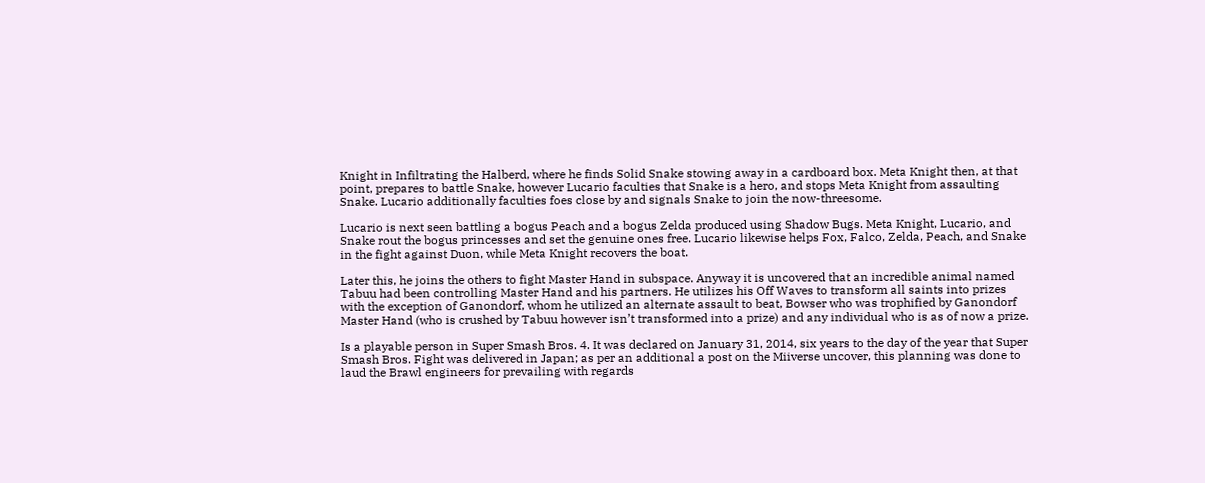Knight in Infiltrating the Halberd, where he finds Solid Snake stowing away in a cardboard box. Meta Knight then, at that point, prepares to battle Snake, however Lucario faculties that Snake is a hero, and stops Meta Knight from assaulting Snake. Lucario additionally faculties foes close by and signals Snake to join the now-threesome.

Lucario is next seen battling a bogus Peach and a bogus Zelda produced using Shadow Bugs. Meta Knight, Lucario, and Snake rout the bogus princesses and set the genuine ones free. Lucario likewise helps Fox, Falco, Zelda, Peach, and Snake in the fight against Duon, while Meta Knight recovers the boat.

Later this, he joins the others to fight Master Hand in subspace. Anyway it is uncovered that an incredible animal named Tabuu had been controlling Master Hand and his partners. He utilizes his Off Waves to transform all saints into prizes with the exception of Ganondorf, whom he utilized an alternate assault to beat, Bowser who was trophified by Ganondorf Master Hand (who is crushed by Tabuu however isn’t transformed into a prize) and any individual who is as of now a prize.

Is a playable person in Super Smash Bros. 4. It was declared on January 31, 2014, six years to the day of the year that Super Smash Bros. Fight was delivered in Japan; as per an additional a post on the Miiverse uncover, this planning was done to laud the Brawl engineers for prevailing with regards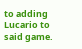to adding Lucario to said game.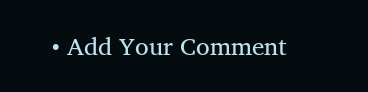• Add Your Comment